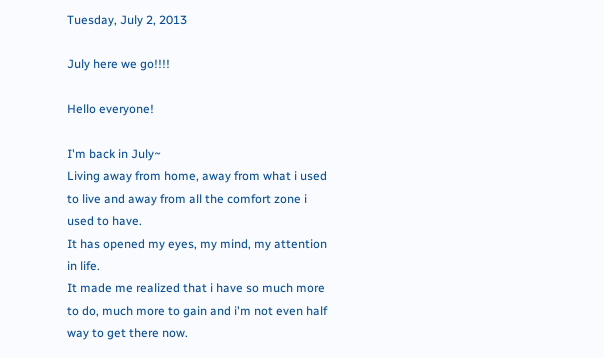Tuesday, July 2, 2013

July here we go!!!!

Hello everyone!

I'm back in July~
Living away from home, away from what i used to live and away from all the comfort zone i used to have.
It has opened my eyes, my mind, my attention in life.
It made me realized that i have so much more to do, much more to gain and i'm not even half way to get there now.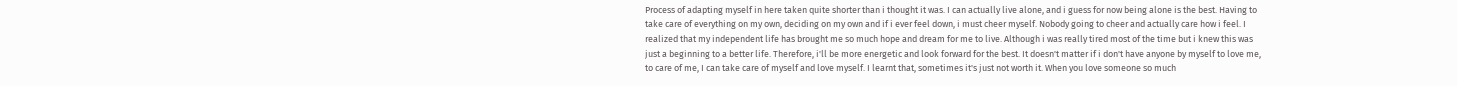Process of adapting myself in here taken quite shorter than i thought it was. I can actually live alone, and i guess for now being alone is the best. Having to take care of everything on my own, deciding on my own and if i ever feel down, i must cheer myself. Nobody going to cheer and actually care how i feel. I realized that my independent life has brought me so much hope and dream for me to live. Although i was really tired most of the time but i knew this was just a beginning to a better life. Therefore, i'll be more energetic and look forward for the best. It doesn't matter if i don't have anyone by myself to love me, to care of me, I can take care of myself and love myself. I learnt that, sometimes it's just not worth it. When you love someone so much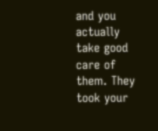and you actually take good care of them. They took your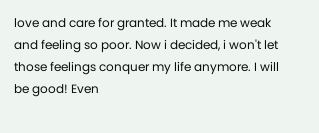love and care for granted. It made me weak and feeling so poor. Now i decided, i won't let those feelings conquer my life anymore. I will be good! Even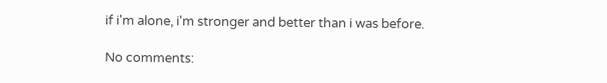if i'm alone, i'm stronger and better than i was before.

No comments: